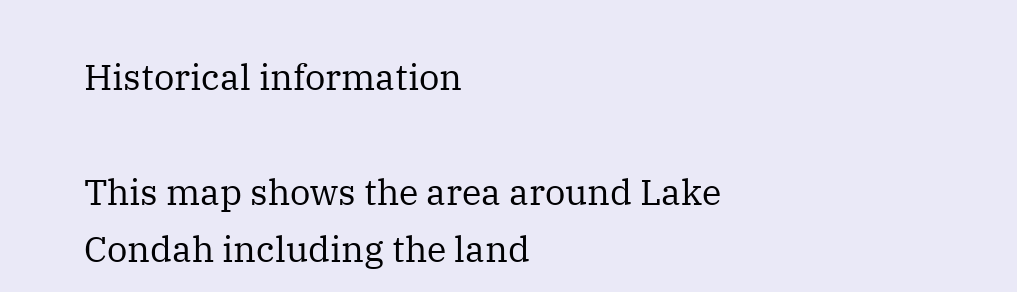Historical information

This map shows the area around Lake Condah including the land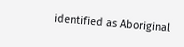identified as Aboriginal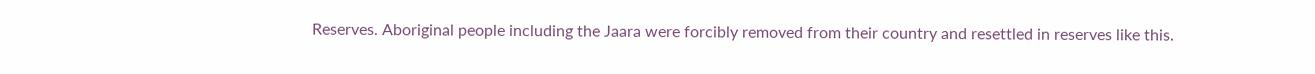Reserves. Aboriginal people including the Jaara were forcibly removed from their country and resettled in reserves like this.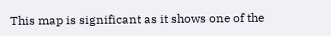This map is significant as it shows one of the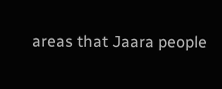areas that Jaara people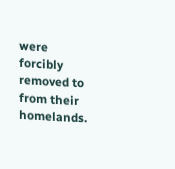were forcibly removed to from their homelands.